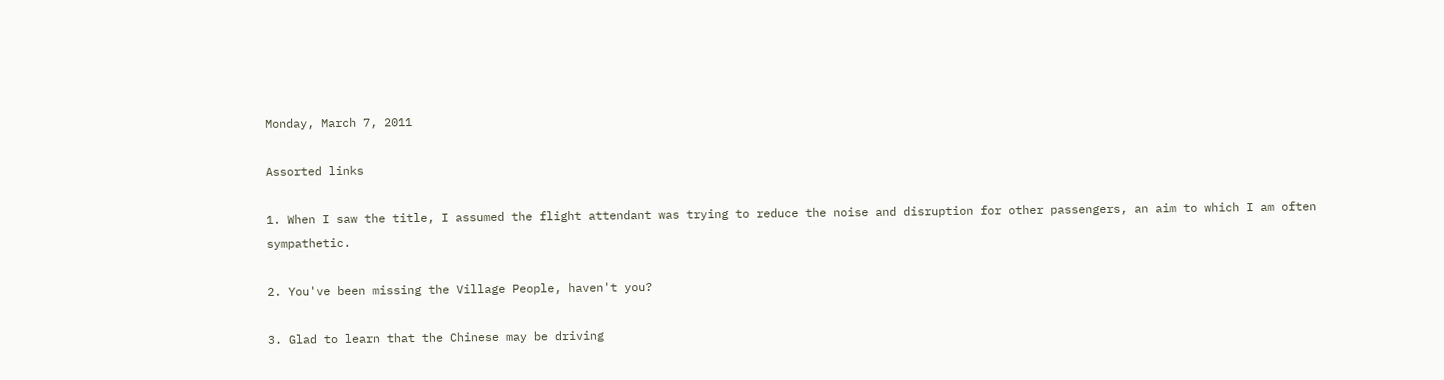Monday, March 7, 2011

Assorted links

1. When I saw the title, I assumed the flight attendant was trying to reduce the noise and disruption for other passengers, an aim to which I am often sympathetic.

2. You've been missing the Village People, haven't you?

3. Glad to learn that the Chinese may be driving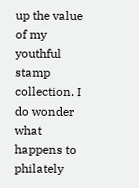up the value of my youthful stamp collection. I do wonder what happens to philately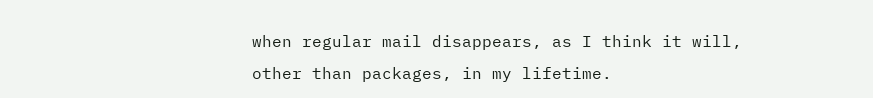when regular mail disappears, as I think it will, other than packages, in my lifetime.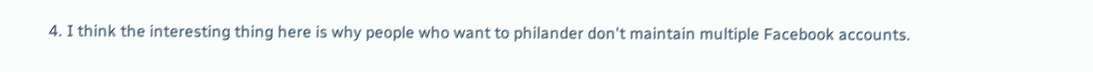4. I think the interesting thing here is why people who want to philander don't maintain multiple Facebook accounts.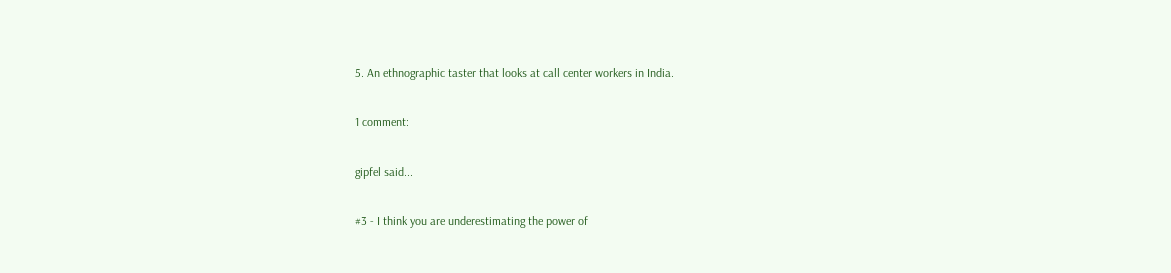5. An ethnographic taster that looks at call center workers in India.

1 comment:

gipfel said...

#3 - I think you are underestimating the power of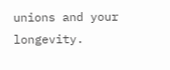unions and your longevity.